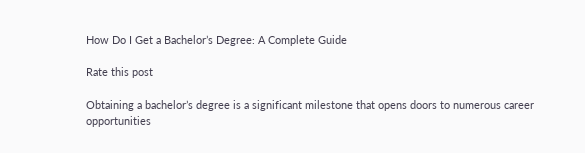How Do I Get a Bachelor’s Degree: A Complete Guide

Rate this post

Obtaining a bachelor’s degree is a significant milestone that opens doors to numerous career opportunities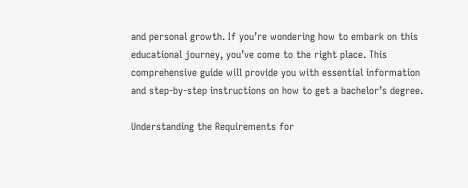and personal growth. If you’re wondering how to embark on this educational journey, you’ve come to the right place. This comprehensive guide will provide you with essential information and step-by-step instructions on how to get a bachelor’s degree.

Understanding the Requirements for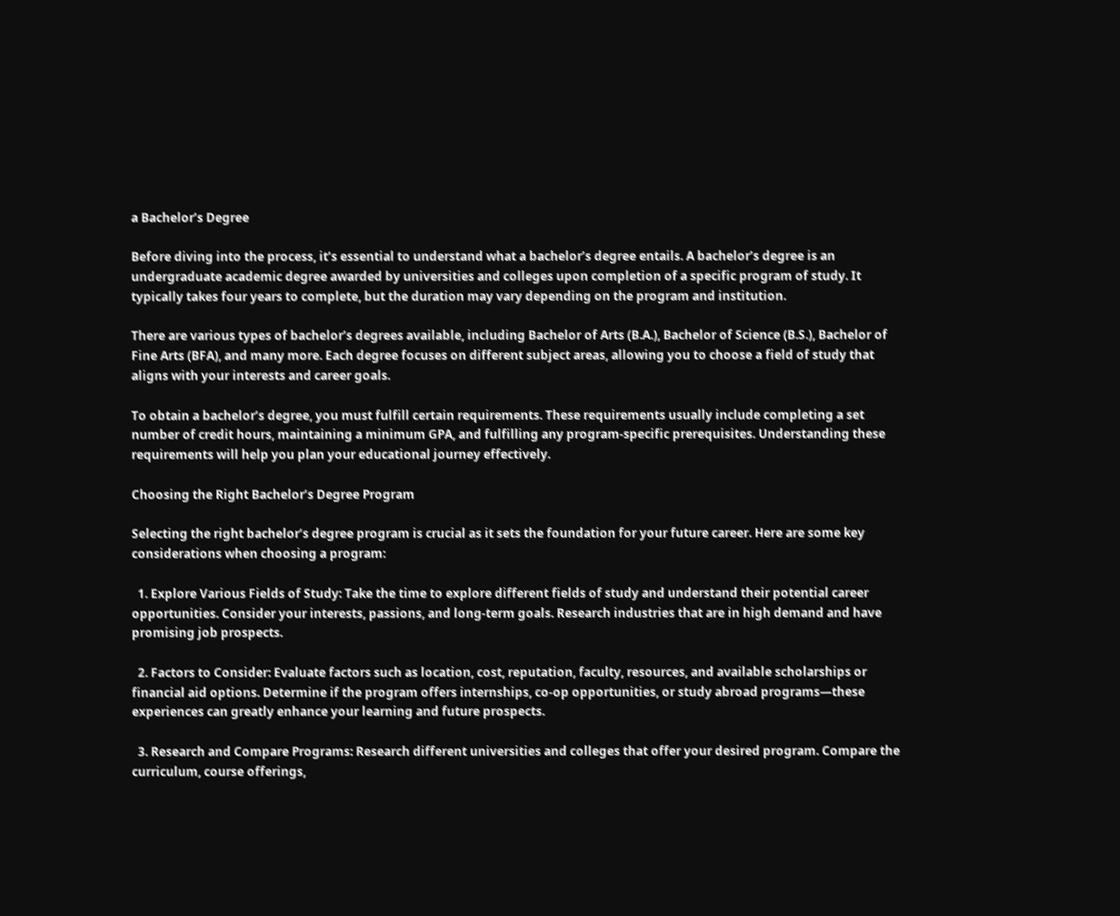a Bachelor’s Degree

Before diving into the process, it’s essential to understand what a bachelor’s degree entails. A bachelor’s degree is an undergraduate academic degree awarded by universities and colleges upon completion of a specific program of study. It typically takes four years to complete, but the duration may vary depending on the program and institution.

There are various types of bachelor’s degrees available, including Bachelor of Arts (B.A.), Bachelor of Science (B.S.), Bachelor of Fine Arts (BFA), and many more. Each degree focuses on different subject areas, allowing you to choose a field of study that aligns with your interests and career goals.

To obtain a bachelor’s degree, you must fulfill certain requirements. These requirements usually include completing a set number of credit hours, maintaining a minimum GPA, and fulfilling any program-specific prerequisites. Understanding these requirements will help you plan your educational journey effectively.

Choosing the Right Bachelor’s Degree Program

Selecting the right bachelor’s degree program is crucial as it sets the foundation for your future career. Here are some key considerations when choosing a program:

  1. Explore Various Fields of Study: Take the time to explore different fields of study and understand their potential career opportunities. Consider your interests, passions, and long-term goals. Research industries that are in high demand and have promising job prospects.

  2. Factors to Consider: Evaluate factors such as location, cost, reputation, faculty, resources, and available scholarships or financial aid options. Determine if the program offers internships, co-op opportunities, or study abroad programs—these experiences can greatly enhance your learning and future prospects.

  3. Research and Compare Programs: Research different universities and colleges that offer your desired program. Compare the curriculum, course offerings,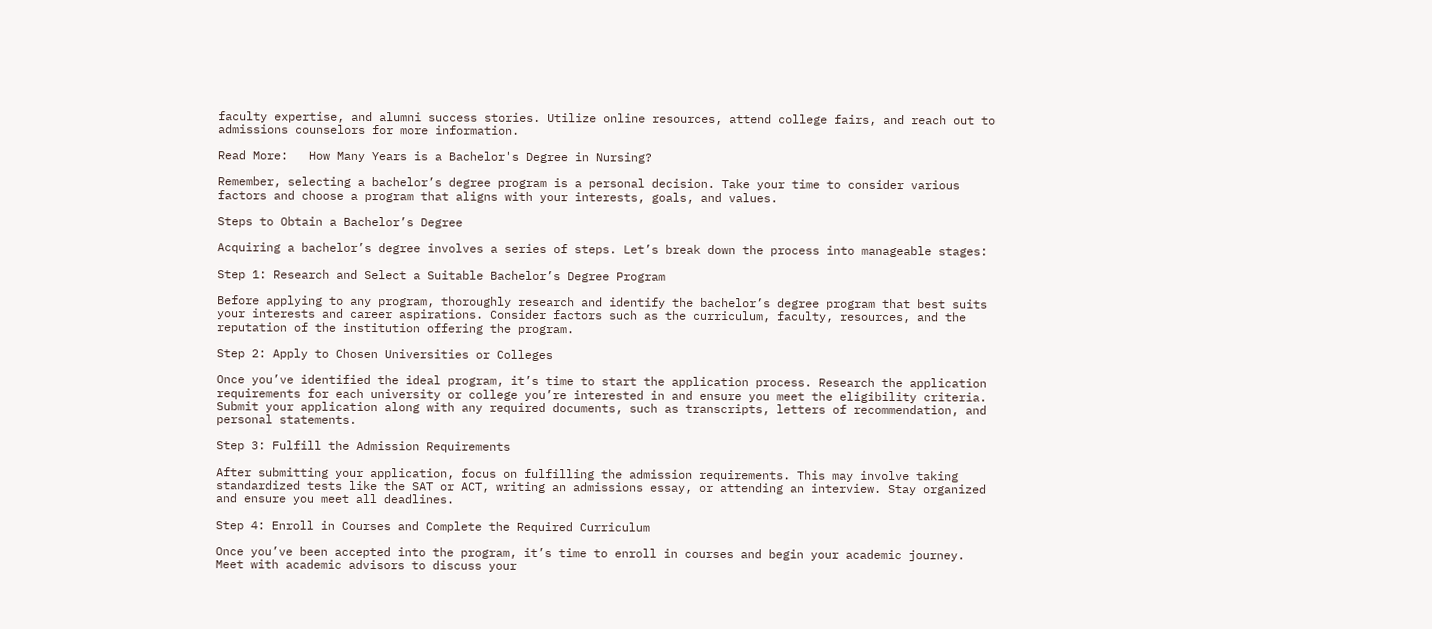faculty expertise, and alumni success stories. Utilize online resources, attend college fairs, and reach out to admissions counselors for more information.

Read More:   How Many Years is a Bachelor's Degree in Nursing?

Remember, selecting a bachelor’s degree program is a personal decision. Take your time to consider various factors and choose a program that aligns with your interests, goals, and values.

Steps to Obtain a Bachelor’s Degree

Acquiring a bachelor’s degree involves a series of steps. Let’s break down the process into manageable stages:

Step 1: Research and Select a Suitable Bachelor’s Degree Program

Before applying to any program, thoroughly research and identify the bachelor’s degree program that best suits your interests and career aspirations. Consider factors such as the curriculum, faculty, resources, and the reputation of the institution offering the program.

Step 2: Apply to Chosen Universities or Colleges

Once you’ve identified the ideal program, it’s time to start the application process. Research the application requirements for each university or college you’re interested in and ensure you meet the eligibility criteria. Submit your application along with any required documents, such as transcripts, letters of recommendation, and personal statements.

Step 3: Fulfill the Admission Requirements

After submitting your application, focus on fulfilling the admission requirements. This may involve taking standardized tests like the SAT or ACT, writing an admissions essay, or attending an interview. Stay organized and ensure you meet all deadlines.

Step 4: Enroll in Courses and Complete the Required Curriculum

Once you’ve been accepted into the program, it’s time to enroll in courses and begin your academic journey. Meet with academic advisors to discuss your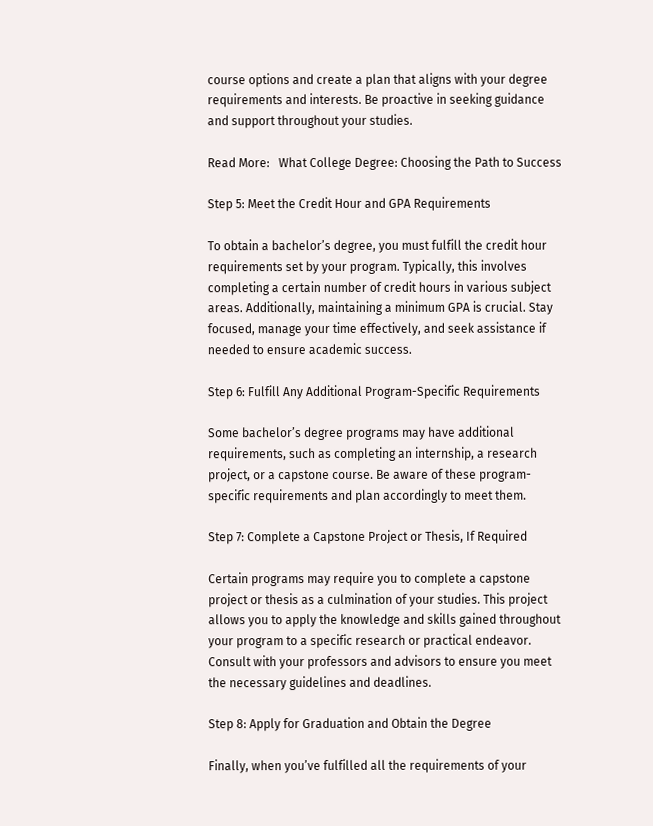course options and create a plan that aligns with your degree requirements and interests. Be proactive in seeking guidance and support throughout your studies.

Read More:   What College Degree: Choosing the Path to Success

Step 5: Meet the Credit Hour and GPA Requirements

To obtain a bachelor’s degree, you must fulfill the credit hour requirements set by your program. Typically, this involves completing a certain number of credit hours in various subject areas. Additionally, maintaining a minimum GPA is crucial. Stay focused, manage your time effectively, and seek assistance if needed to ensure academic success.

Step 6: Fulfill Any Additional Program-Specific Requirements

Some bachelor’s degree programs may have additional requirements, such as completing an internship, a research project, or a capstone course. Be aware of these program-specific requirements and plan accordingly to meet them.

Step 7: Complete a Capstone Project or Thesis, If Required

Certain programs may require you to complete a capstone project or thesis as a culmination of your studies. This project allows you to apply the knowledge and skills gained throughout your program to a specific research or practical endeavor. Consult with your professors and advisors to ensure you meet the necessary guidelines and deadlines.

Step 8: Apply for Graduation and Obtain the Degree

Finally, when you’ve fulfilled all the requirements of your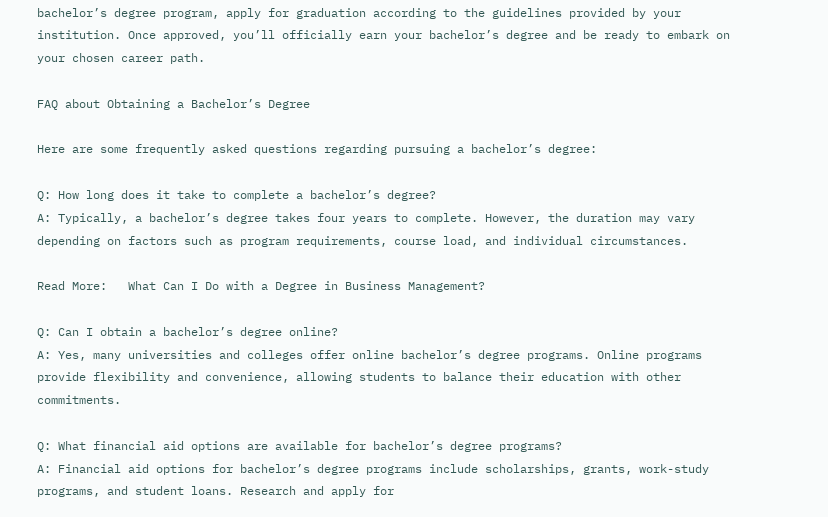bachelor’s degree program, apply for graduation according to the guidelines provided by your institution. Once approved, you’ll officially earn your bachelor’s degree and be ready to embark on your chosen career path.

FAQ about Obtaining a Bachelor’s Degree

Here are some frequently asked questions regarding pursuing a bachelor’s degree:

Q: How long does it take to complete a bachelor’s degree?
A: Typically, a bachelor’s degree takes four years to complete. However, the duration may vary depending on factors such as program requirements, course load, and individual circumstances.

Read More:   What Can I Do with a Degree in Business Management?

Q: Can I obtain a bachelor’s degree online?
A: Yes, many universities and colleges offer online bachelor’s degree programs. Online programs provide flexibility and convenience, allowing students to balance their education with other commitments.

Q: What financial aid options are available for bachelor’s degree programs?
A: Financial aid options for bachelor’s degree programs include scholarships, grants, work-study programs, and student loans. Research and apply for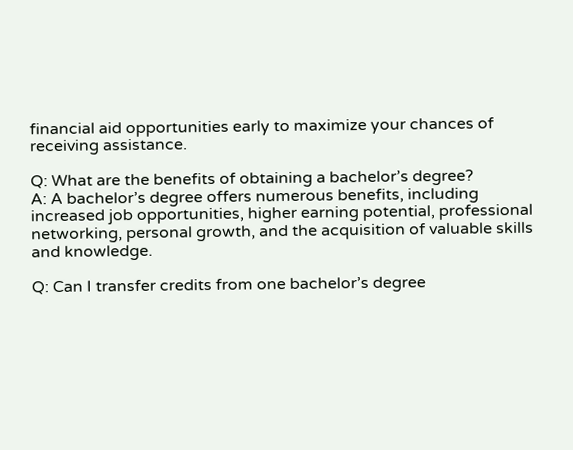financial aid opportunities early to maximize your chances of receiving assistance.

Q: What are the benefits of obtaining a bachelor’s degree?
A: A bachelor’s degree offers numerous benefits, including increased job opportunities, higher earning potential, professional networking, personal growth, and the acquisition of valuable skills and knowledge.

Q: Can I transfer credits from one bachelor’s degree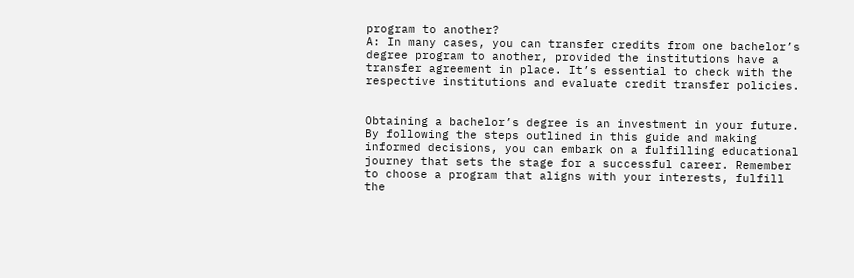program to another?
A: In many cases, you can transfer credits from one bachelor’s degree program to another, provided the institutions have a transfer agreement in place. It’s essential to check with the respective institutions and evaluate credit transfer policies.


Obtaining a bachelor’s degree is an investment in your future. By following the steps outlined in this guide and making informed decisions, you can embark on a fulfilling educational journey that sets the stage for a successful career. Remember to choose a program that aligns with your interests, fulfill the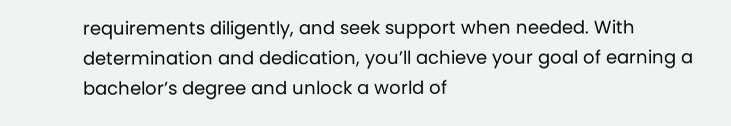requirements diligently, and seek support when needed. With determination and dedication, you’ll achieve your goal of earning a bachelor’s degree and unlock a world of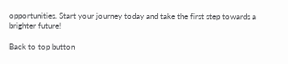opportunities. Start your journey today and take the first step towards a brighter future!

Back to top button